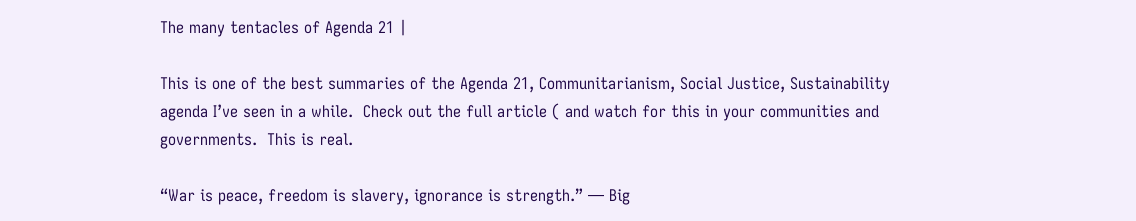The many tentacles of Agenda 21 |

This is one of the best summaries of the Agenda 21, Communitarianism, Social Justice, Sustainability agenda I’ve seen in a while.  Check out the full article ( and watch for this in your communities and governments.  This is real.

“War is peace, freedom is slavery, ignorance is strength.” — Big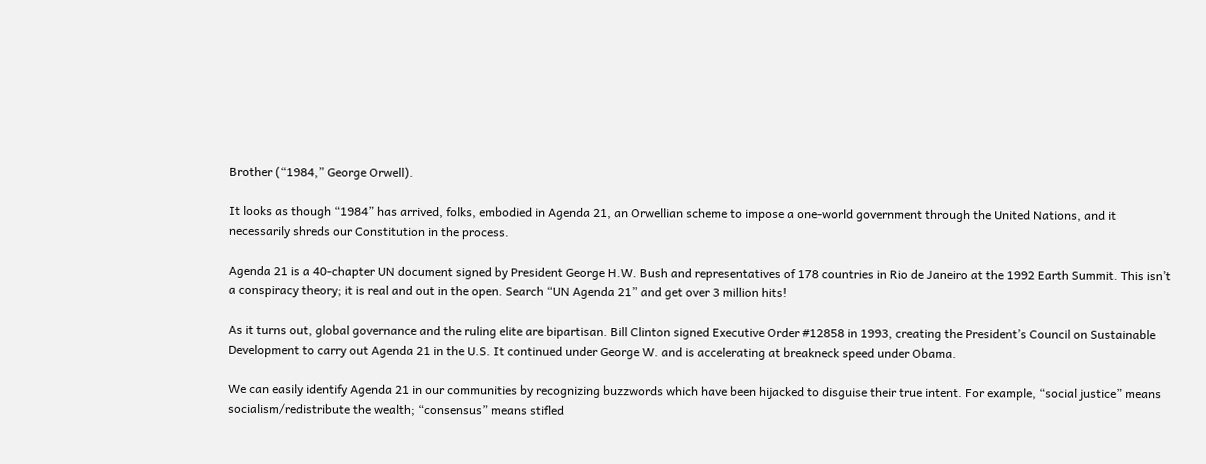Brother (“1984,” George Orwell).

It looks as though “1984” has arrived, folks, embodied in Agenda 21, an Orwellian scheme to impose a one-world government through the United Nations, and it necessarily shreds our Constitution in the process.

Agenda 21 is a 40-chapter UN document signed by President George H.W. Bush and representatives of 178 countries in Rio de Janeiro at the 1992 Earth Summit. This isn’t a conspiracy theory; it is real and out in the open. Search “UN Agenda 21” and get over 3 million hits!

As it turns out, global governance and the ruling elite are bipartisan. Bill Clinton signed Executive Order #12858 in 1993, creating the President’s Council on Sustainable Development to carry out Agenda 21 in the U.S. It continued under George W. and is accelerating at breakneck speed under Obama.

We can easily identify Agenda 21 in our communities by recognizing buzzwords which have been hijacked to disguise their true intent. For example, “social justice” means socialism/redistribute the wealth; “consensus” means stifled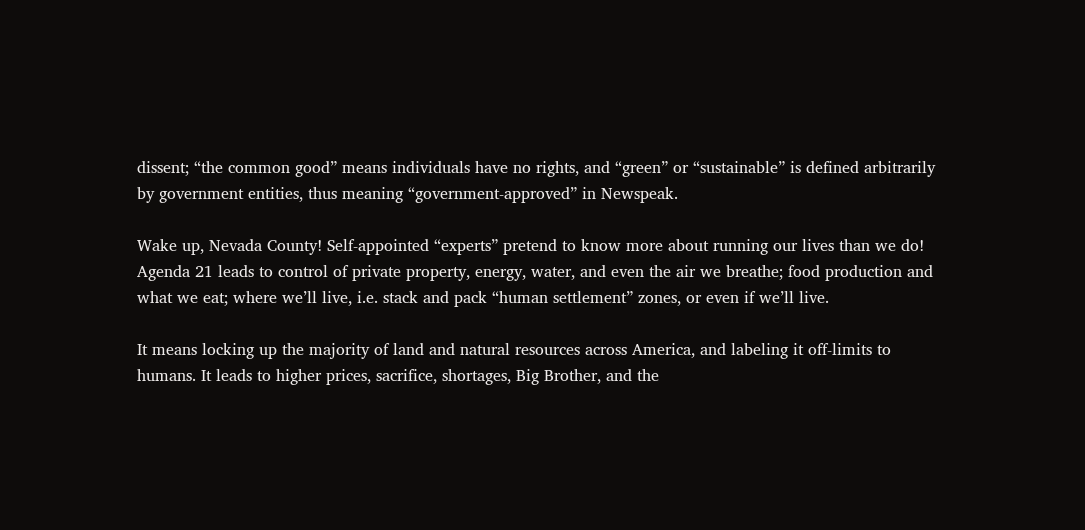dissent; “the common good” means individuals have no rights, and “green” or “sustainable” is defined arbitrarily by government entities, thus meaning “government-approved” in Newspeak.

Wake up, Nevada County! Self-appointed “experts” pretend to know more about running our lives than we do! Agenda 21 leads to control of private property, energy, water, and even the air we breathe; food production and what we eat; where we’ll live, i.e. stack and pack “human settlement” zones, or even if we’ll live.

It means locking up the majority of land and natural resources across America, and labeling it off-limits to humans. It leads to higher prices, sacrifice, shortages, Big Brother, and the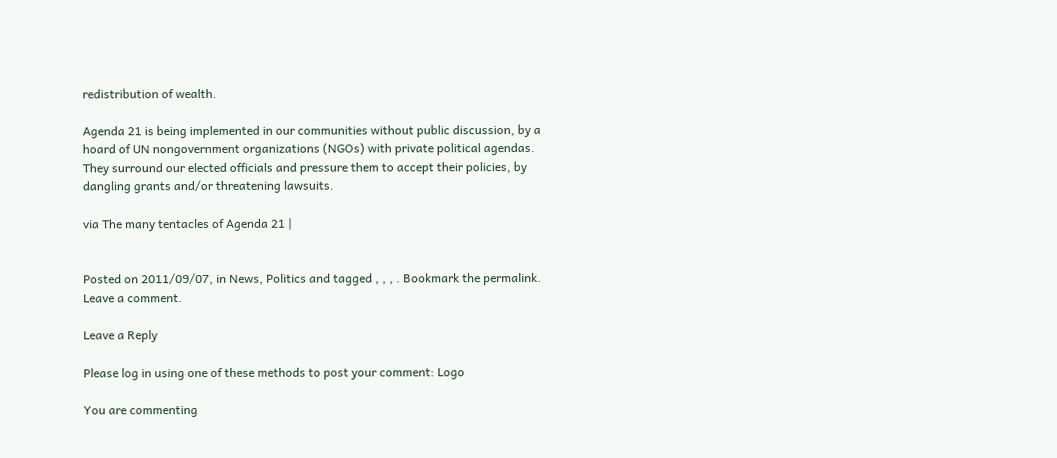redistribution of wealth.

Agenda 21 is being implemented in our communities without public discussion, by a hoard of UN nongovernment organizations (NGOs) with private political agendas. They surround our elected officials and pressure them to accept their policies, by dangling grants and/or threatening lawsuits.

via The many tentacles of Agenda 21 |


Posted on 2011/09/07, in News, Politics and tagged , , , . Bookmark the permalink. Leave a comment.

Leave a Reply

Please log in using one of these methods to post your comment: Logo

You are commenting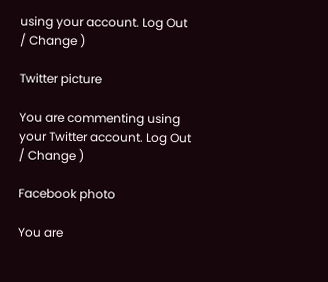using your account. Log Out / Change )

Twitter picture

You are commenting using your Twitter account. Log Out / Change )

Facebook photo

You are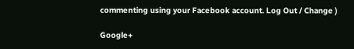commenting using your Facebook account. Log Out / Change )

Google+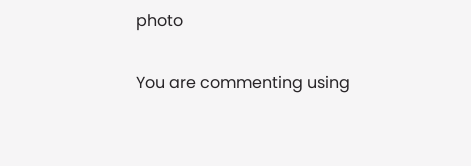photo

You are commenting using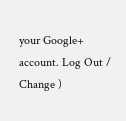your Google+ account. Log Out / Change )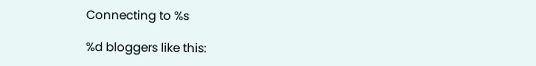Connecting to %s

%d bloggers like this: